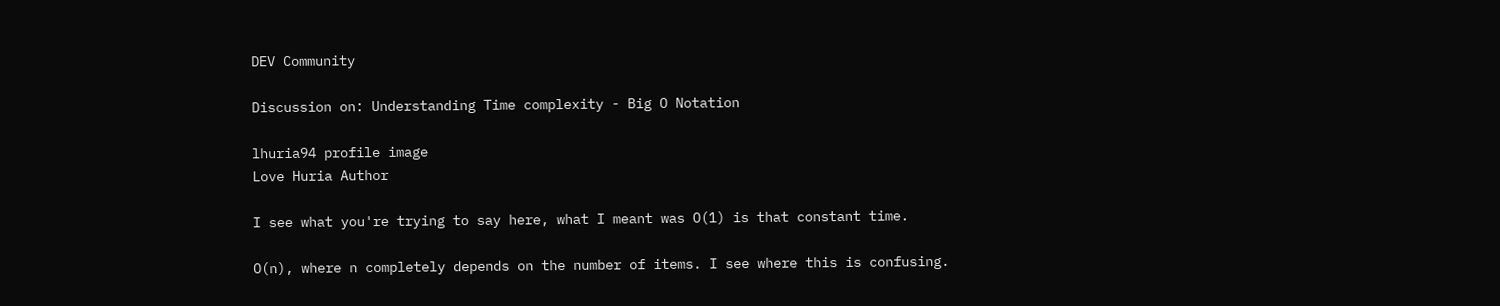DEV Community

Discussion on: Understanding Time complexity - Big O Notation

lhuria94 profile image
Love Huria Author

I see what you're trying to say here, what I meant was O(1) is that constant time.

O(n), where n completely depends on the number of items. I see where this is confusing.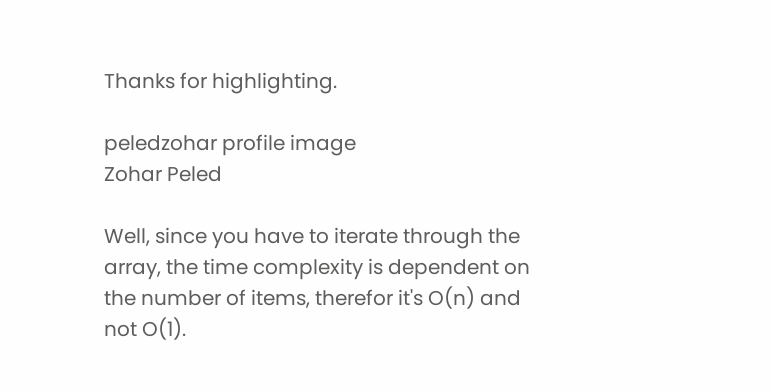Thanks for highlighting.

peledzohar profile image
Zohar Peled

Well, since you have to iterate through the array, the time complexity is dependent on the number of items, therefor it's O(n) and not O(1).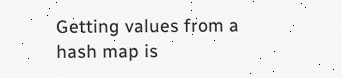Getting values from a hash map is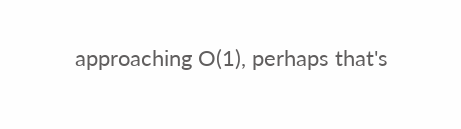approaching O(1), perhaps that's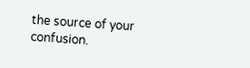the source of your confusion.